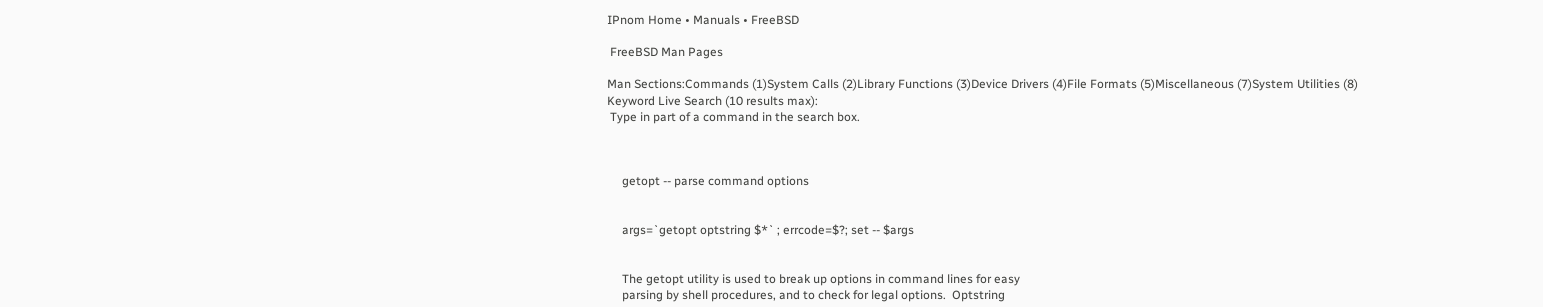IPnom Home • Manuals • FreeBSD

 FreeBSD Man Pages

Man Sections:Commands (1)System Calls (2)Library Functions (3)Device Drivers (4)File Formats (5)Miscellaneous (7)System Utilities (8)
Keyword Live Search (10 results max):
 Type in part of a command in the search box.



     getopt -- parse command options


     args=`getopt optstring $*` ; errcode=$?; set -- $args


     The getopt utility is used to break up options in command lines for easy
     parsing by shell procedures, and to check for legal options.  Optstring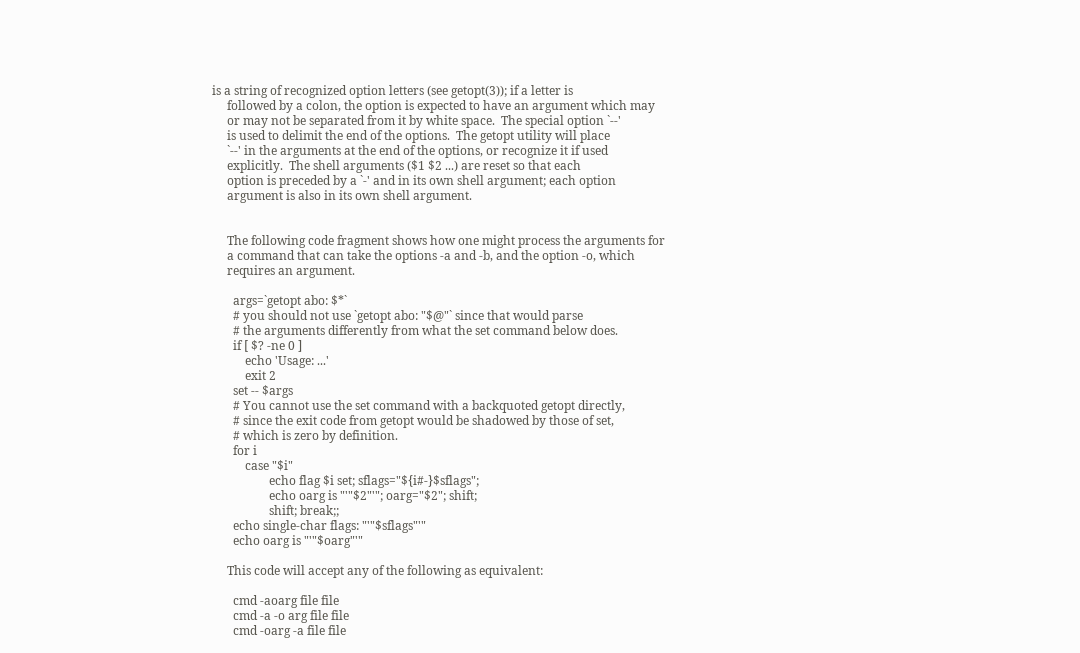is a string of recognized option letters (see getopt(3)); if a letter is
     followed by a colon, the option is expected to have an argument which may
     or may not be separated from it by white space.  The special option `--'
     is used to delimit the end of the options.  The getopt utility will place
     `--' in the arguments at the end of the options, or recognize it if used
     explicitly.  The shell arguments ($1 $2 ...) are reset so that each
     option is preceded by a `-' and in its own shell argument; each option
     argument is also in its own shell argument.


     The following code fragment shows how one might process the arguments for
     a command that can take the options -a and -b, and the option -o, which
     requires an argument.

       args=`getopt abo: $*`
       # you should not use `getopt abo: "$@"` since that would parse
       # the arguments differently from what the set command below does.
       if [ $? -ne 0 ]
           echo 'Usage: ...'
           exit 2
       set -- $args
       # You cannot use the set command with a backquoted getopt directly,
       # since the exit code from getopt would be shadowed by those of set,
       # which is zero by definition.
       for i
           case "$i"
                   echo flag $i set; sflags="${i#-}$sflags";
                   echo oarg is "'"$2"'"; oarg="$2"; shift;
                   shift; break;;
       echo single-char flags: "'"$sflags"'"
       echo oarg is "'"$oarg"'"

     This code will accept any of the following as equivalent:

       cmd -aoarg file file
       cmd -a -o arg file file
       cmd -oarg -a file file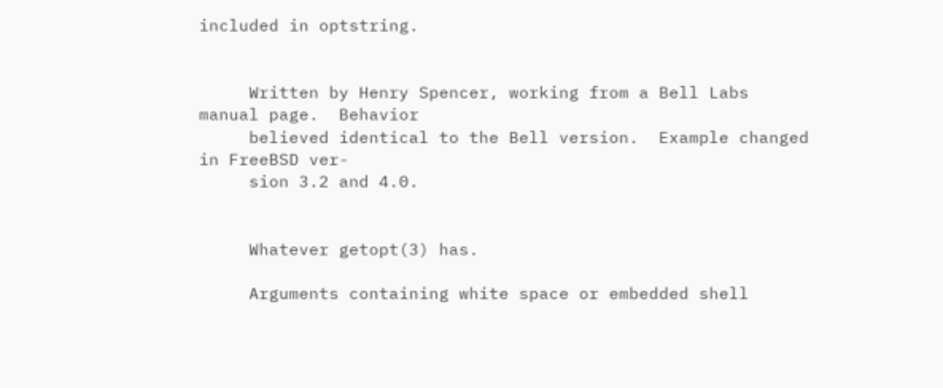included in optstring.


     Written by Henry Spencer, working from a Bell Labs manual page.  Behavior
     believed identical to the Bell version.  Example changed in FreeBSD ver-
     sion 3.2 and 4.0.


     Whatever getopt(3) has.

     Arguments containing white space or embedded shell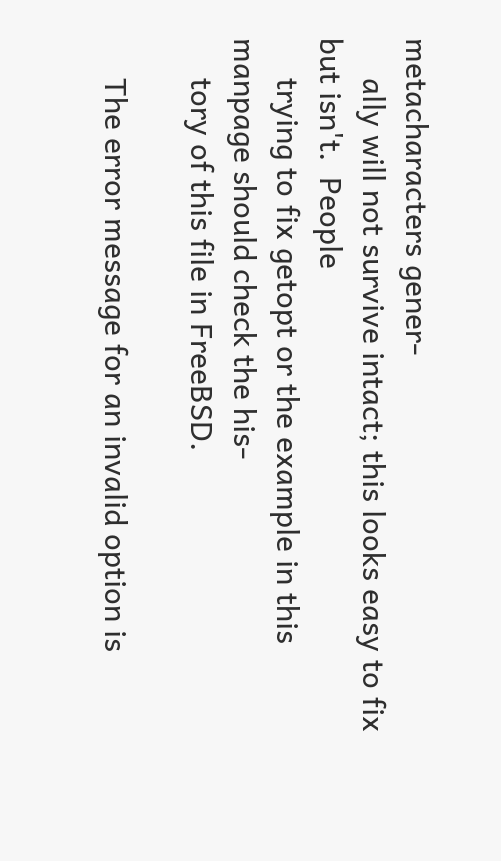metacharacters gener-
     ally will not survive intact; this looks easy to fix but isn't.  People
     trying to fix getopt or the example in this manpage should check the his-
     tory of this file in FreeBSD.

     The error message for an invalid option is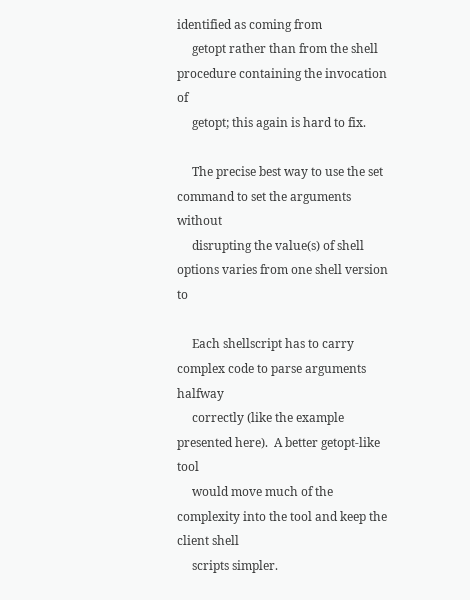identified as coming from
     getopt rather than from the shell procedure containing the invocation of
     getopt; this again is hard to fix.

     The precise best way to use the set command to set the arguments without
     disrupting the value(s) of shell options varies from one shell version to

     Each shellscript has to carry complex code to parse arguments halfway
     correctly (like the example presented here).  A better getopt-like tool
     would move much of the complexity into the tool and keep the client shell
     scripts simpler.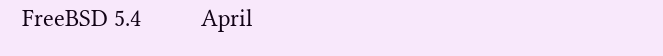FreeBSD 5.4          April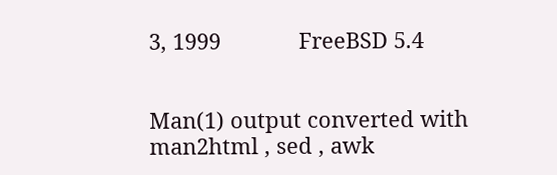3, 1999             FreeBSD 5.4


Man(1) output converted with man2html , sed , awk